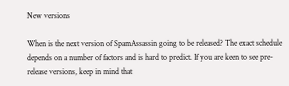New versions

When is the next version of SpamAssassin going to be released? The exact schedule depends on a number of factors and is hard to predict. If you are keen to see pre-release versions, keep in mind that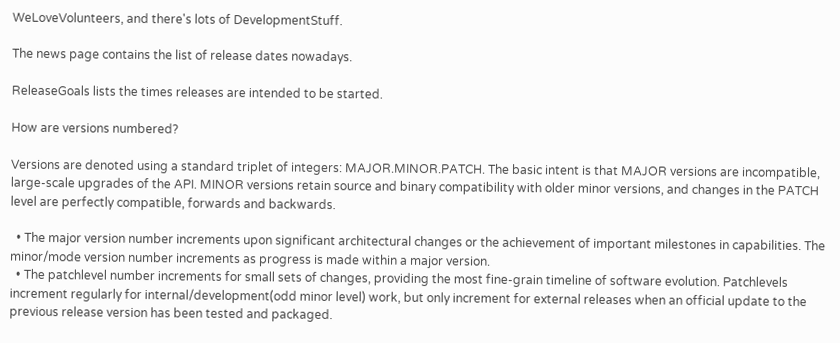WeLoveVolunteers, and there's lots of DevelopmentStuff.

The news page contains the list of release dates nowadays.

ReleaseGoals lists the times releases are intended to be started.

How are versions numbered?

Versions are denoted using a standard triplet of integers: MAJOR.MINOR.PATCH. The basic intent is that MAJOR versions are incompatible, large-scale upgrades of the API. MINOR versions retain source and binary compatibility with older minor versions, and changes in the PATCH level are perfectly compatible, forwards and backwards.

  • The major version number increments upon significant architectural changes or the achievement of important milestones in capabilities. The minor/mode version number increments as progress is made within a major version.
  • The patchlevel number increments for small sets of changes, providing the most fine-grain timeline of software evolution. Patchlevels increment regularly for internal/development(odd minor level) work, but only increment for external releases when an official update to the previous release version has been tested and packaged.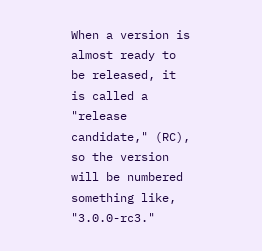When a version is almost ready to be released, it is called a "release candidate," (RC), so the version will be numbered something like, "3.0.0-rc3."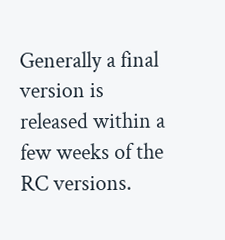Generally a final version is released within a few weeks of the RC versions.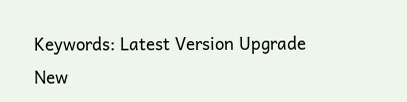Keywords: Latest Version Upgrade New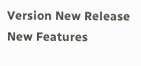Version New Release New Features